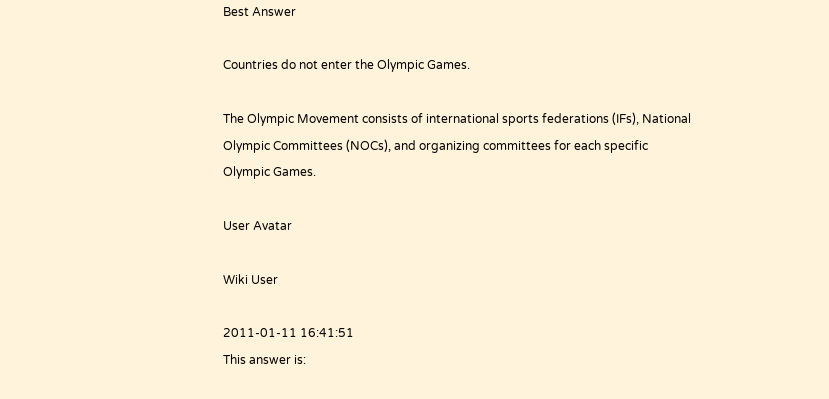Best Answer

Countries do not enter the Olympic Games.

The Olympic Movement consists of international sports federations (IFs), National Olympic Committees (NOCs), and organizing committees for each specific Olympic Games.

User Avatar

Wiki User

2011-01-11 16:41:51
This answer is: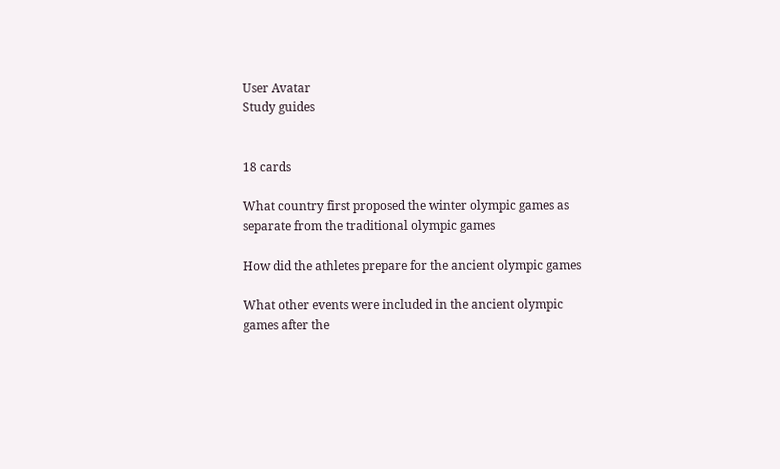User Avatar
Study guides


18 cards

What country first proposed the winter olympic games as separate from the traditional olympic games

How did the athletes prepare for the ancient olympic games

What other events were included in the ancient olympic games after the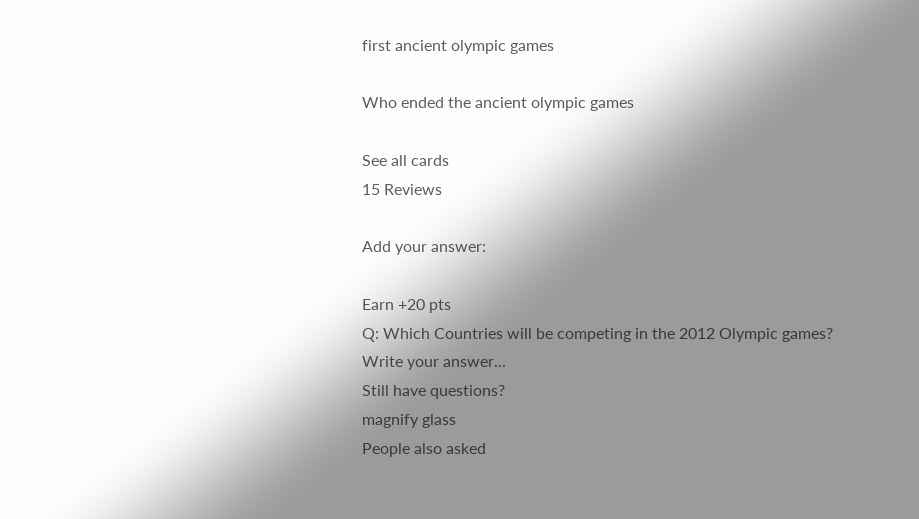first ancient olympic games

Who ended the ancient olympic games

See all cards
15 Reviews

Add your answer:

Earn +20 pts
Q: Which Countries will be competing in the 2012 Olympic games?
Write your answer...
Still have questions?
magnify glass
People also asked